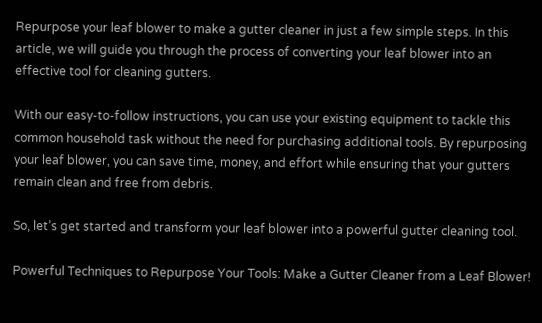Repurpose your leaf blower to make a gutter cleaner in just a few simple steps. In this article, we will guide you through the process of converting your leaf blower into an effective tool for cleaning gutters.

With our easy-to-follow instructions, you can use your existing equipment to tackle this common household task without the need for purchasing additional tools. By repurposing your leaf blower, you can save time, money, and effort while ensuring that your gutters remain clean and free from debris.

So, let’s get started and transform your leaf blower into a powerful gutter cleaning tool.

Powerful Techniques to Repurpose Your Tools: Make a Gutter Cleaner from a Leaf Blower!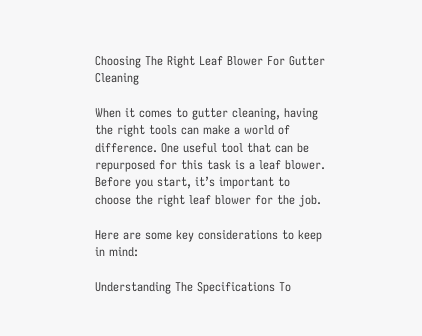Choosing The Right Leaf Blower For Gutter Cleaning

When it comes to gutter cleaning, having the right tools can make a world of difference. One useful tool that can be repurposed for this task is a leaf blower. Before you start, it’s important to choose the right leaf blower for the job.

Here are some key considerations to keep in mind:

Understanding The Specifications To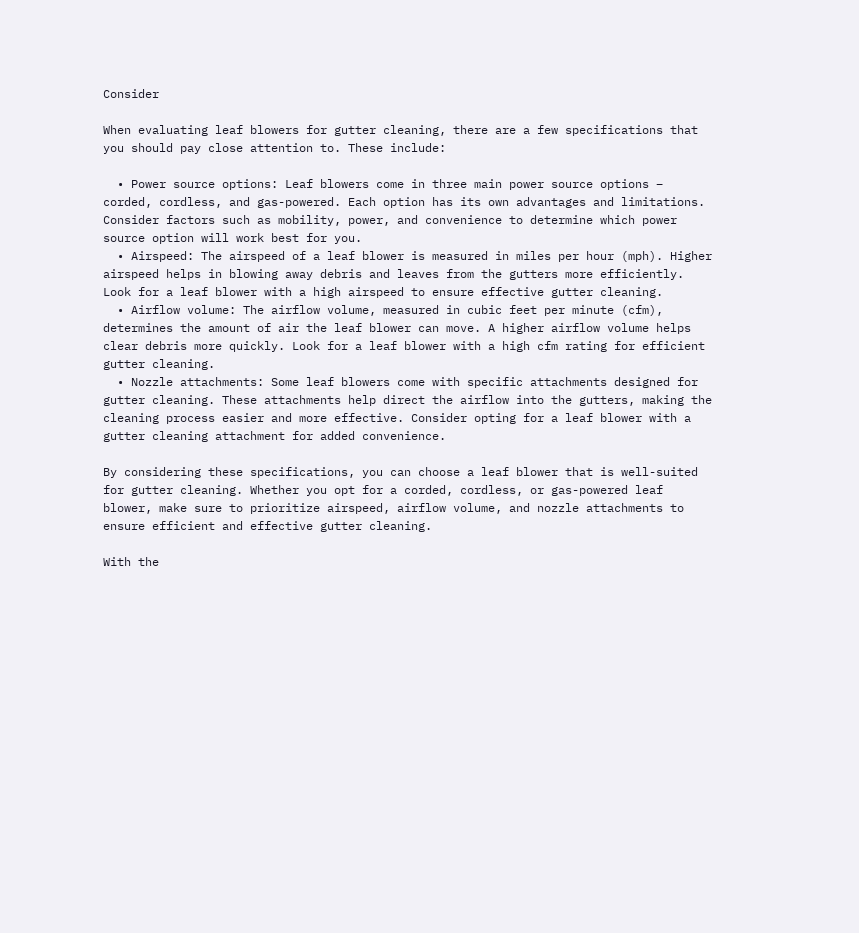Consider

When evaluating leaf blowers for gutter cleaning, there are a few specifications that you should pay close attention to. These include:

  • Power source options: Leaf blowers come in three main power source options – corded, cordless, and gas-powered. Each option has its own advantages and limitations. Consider factors such as mobility, power, and convenience to determine which power source option will work best for you.
  • Airspeed: The airspeed of a leaf blower is measured in miles per hour (mph). Higher airspeed helps in blowing away debris and leaves from the gutters more efficiently. Look for a leaf blower with a high airspeed to ensure effective gutter cleaning.
  • Airflow volume: The airflow volume, measured in cubic feet per minute (cfm), determines the amount of air the leaf blower can move. A higher airflow volume helps clear debris more quickly. Look for a leaf blower with a high cfm rating for efficient gutter cleaning.
  • Nozzle attachments: Some leaf blowers come with specific attachments designed for gutter cleaning. These attachments help direct the airflow into the gutters, making the cleaning process easier and more effective. Consider opting for a leaf blower with a gutter cleaning attachment for added convenience.

By considering these specifications, you can choose a leaf blower that is well-suited for gutter cleaning. Whether you opt for a corded, cordless, or gas-powered leaf blower, make sure to prioritize airspeed, airflow volume, and nozzle attachments to ensure efficient and effective gutter cleaning.

With the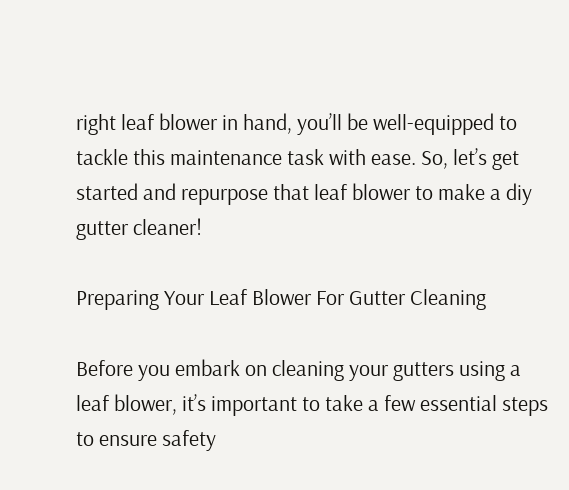right leaf blower in hand, you’ll be well-equipped to tackle this maintenance task with ease. So, let’s get started and repurpose that leaf blower to make a diy gutter cleaner!

Preparing Your Leaf Blower For Gutter Cleaning

Before you embark on cleaning your gutters using a leaf blower, it’s important to take a few essential steps to ensure safety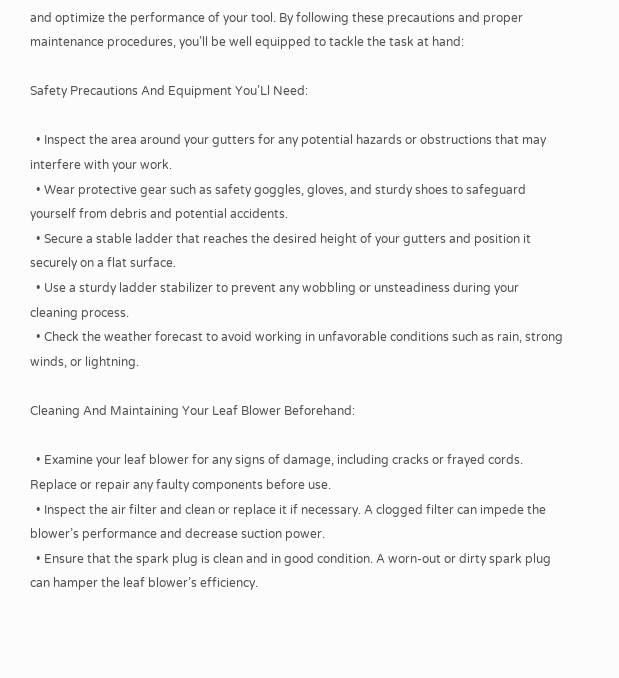and optimize the performance of your tool. By following these precautions and proper maintenance procedures, you’ll be well equipped to tackle the task at hand:

Safety Precautions And Equipment You’Ll Need:

  • Inspect the area around your gutters for any potential hazards or obstructions that may interfere with your work.
  • Wear protective gear such as safety goggles, gloves, and sturdy shoes to safeguard yourself from debris and potential accidents.
  • Secure a stable ladder that reaches the desired height of your gutters and position it securely on a flat surface.
  • Use a sturdy ladder stabilizer to prevent any wobbling or unsteadiness during your cleaning process.
  • Check the weather forecast to avoid working in unfavorable conditions such as rain, strong winds, or lightning.

Cleaning And Maintaining Your Leaf Blower Beforehand:

  • Examine your leaf blower for any signs of damage, including cracks or frayed cords. Replace or repair any faulty components before use.
  • Inspect the air filter and clean or replace it if necessary. A clogged filter can impede the blower’s performance and decrease suction power.
  • Ensure that the spark plug is clean and in good condition. A worn-out or dirty spark plug can hamper the leaf blower’s efficiency.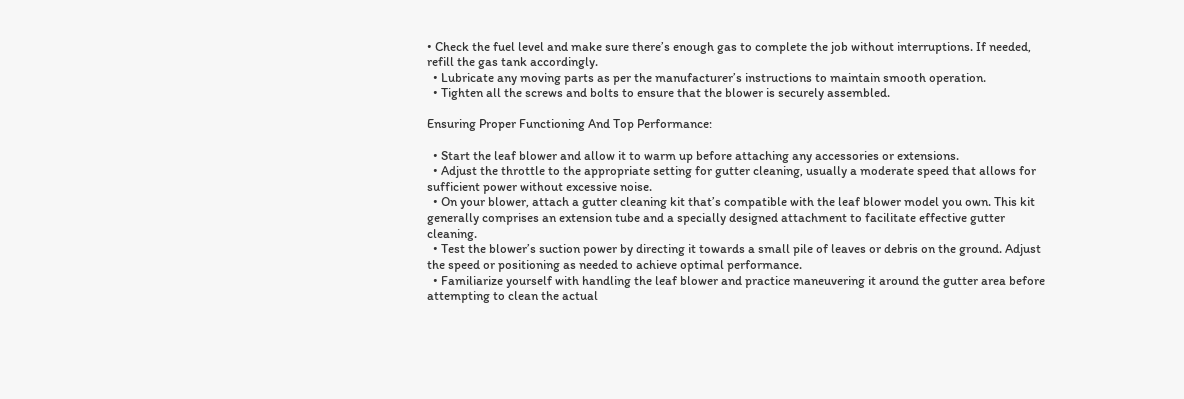• Check the fuel level and make sure there’s enough gas to complete the job without interruptions. If needed, refill the gas tank accordingly.
  • Lubricate any moving parts as per the manufacturer’s instructions to maintain smooth operation.
  • Tighten all the screws and bolts to ensure that the blower is securely assembled.

Ensuring Proper Functioning And Top Performance:

  • Start the leaf blower and allow it to warm up before attaching any accessories or extensions.
  • Adjust the throttle to the appropriate setting for gutter cleaning, usually a moderate speed that allows for sufficient power without excessive noise.
  • On your blower, attach a gutter cleaning kit that’s compatible with the leaf blower model you own. This kit generally comprises an extension tube and a specially designed attachment to facilitate effective gutter cleaning.
  • Test the blower’s suction power by directing it towards a small pile of leaves or debris on the ground. Adjust the speed or positioning as needed to achieve optimal performance.
  • Familiarize yourself with handling the leaf blower and practice maneuvering it around the gutter area before attempting to clean the actual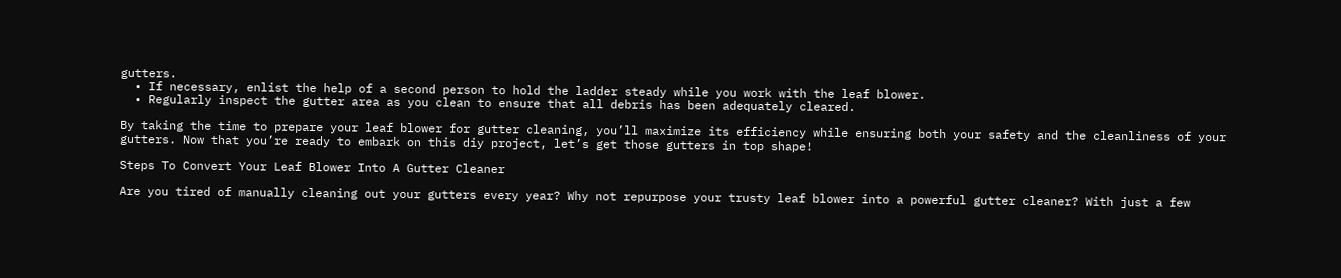gutters.
  • If necessary, enlist the help of a second person to hold the ladder steady while you work with the leaf blower.
  • Regularly inspect the gutter area as you clean to ensure that all debris has been adequately cleared.

By taking the time to prepare your leaf blower for gutter cleaning, you’ll maximize its efficiency while ensuring both your safety and the cleanliness of your gutters. Now that you’re ready to embark on this diy project, let’s get those gutters in top shape!

Steps To Convert Your Leaf Blower Into A Gutter Cleaner

Are you tired of manually cleaning out your gutters every year? Why not repurpose your trusty leaf blower into a powerful gutter cleaner? With just a few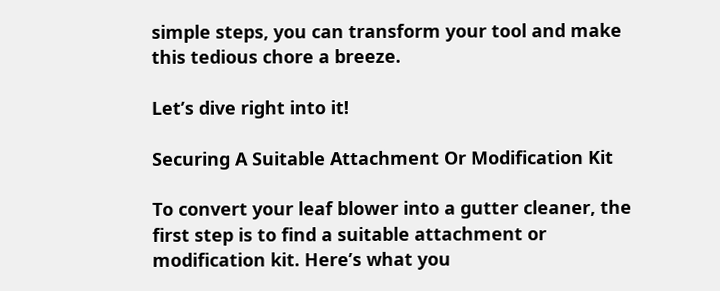simple steps, you can transform your tool and make this tedious chore a breeze.

Let’s dive right into it!

Securing A Suitable Attachment Or Modification Kit

To convert your leaf blower into a gutter cleaner, the first step is to find a suitable attachment or modification kit. Here’s what you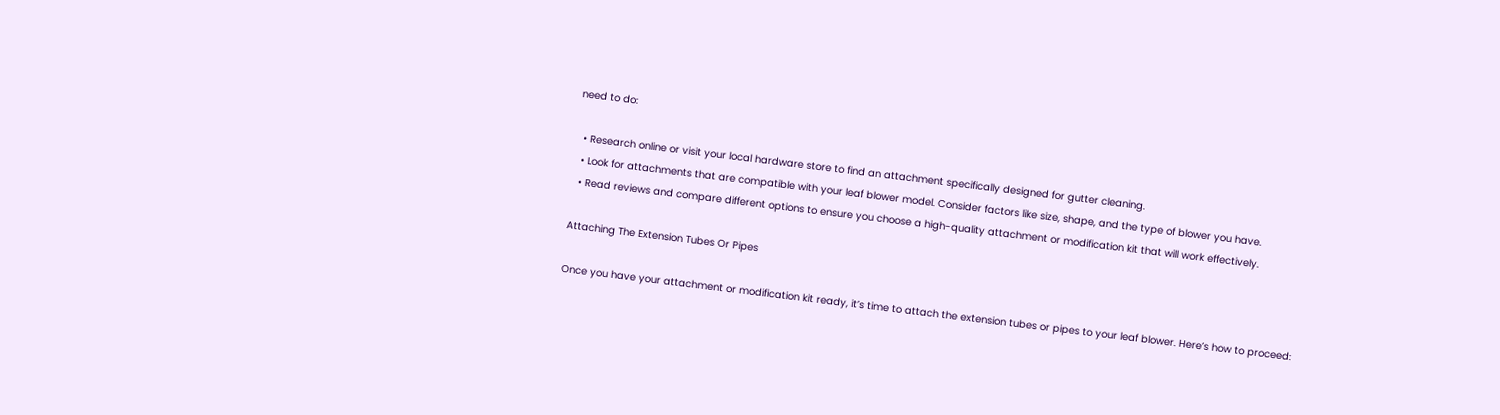need to do:

  • Research online or visit your local hardware store to find an attachment specifically designed for gutter cleaning.
  • Look for attachments that are compatible with your leaf blower model. Consider factors like size, shape, and the type of blower you have.
  • Read reviews and compare different options to ensure you choose a high-quality attachment or modification kit that will work effectively.

Attaching The Extension Tubes Or Pipes

Once you have your attachment or modification kit ready, it’s time to attach the extension tubes or pipes to your leaf blower. Here’s how to proceed: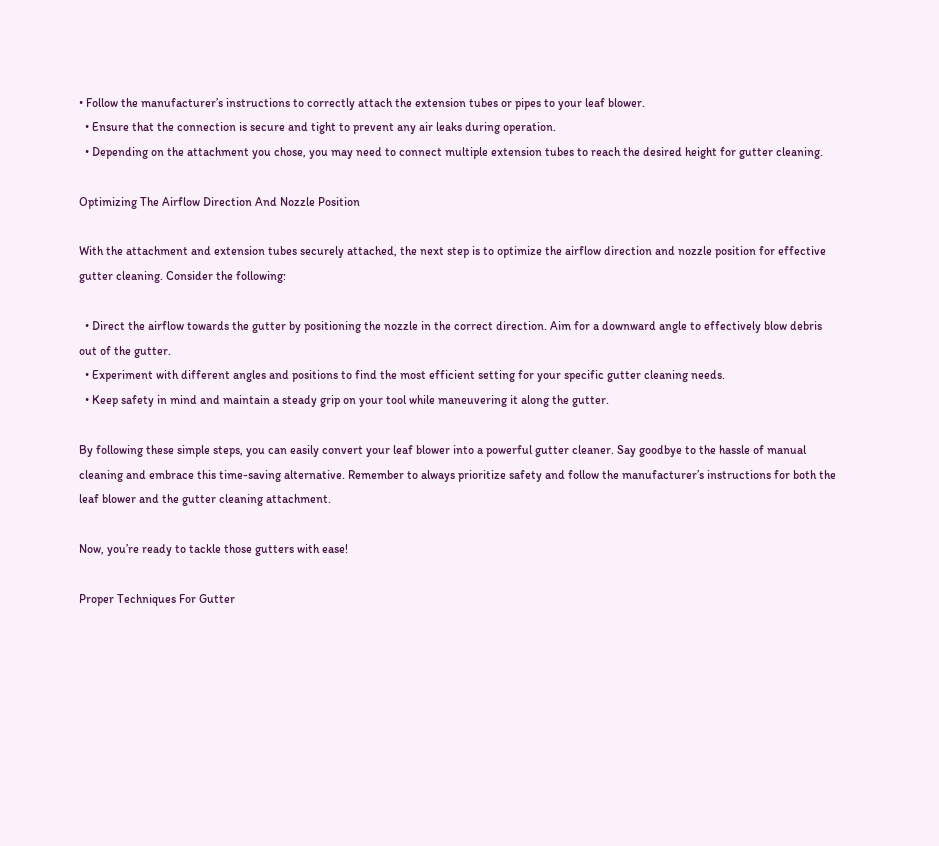• Follow the manufacturer’s instructions to correctly attach the extension tubes or pipes to your leaf blower.
  • Ensure that the connection is secure and tight to prevent any air leaks during operation.
  • Depending on the attachment you chose, you may need to connect multiple extension tubes to reach the desired height for gutter cleaning.

Optimizing The Airflow Direction And Nozzle Position

With the attachment and extension tubes securely attached, the next step is to optimize the airflow direction and nozzle position for effective gutter cleaning. Consider the following:

  • Direct the airflow towards the gutter by positioning the nozzle in the correct direction. Aim for a downward angle to effectively blow debris out of the gutter.
  • Experiment with different angles and positions to find the most efficient setting for your specific gutter cleaning needs.
  • Keep safety in mind and maintain a steady grip on your tool while maneuvering it along the gutter.

By following these simple steps, you can easily convert your leaf blower into a powerful gutter cleaner. Say goodbye to the hassle of manual cleaning and embrace this time-saving alternative. Remember to always prioritize safety and follow the manufacturer’s instructions for both the leaf blower and the gutter cleaning attachment.

Now, you’re ready to tackle those gutters with ease!

Proper Techniques For Gutter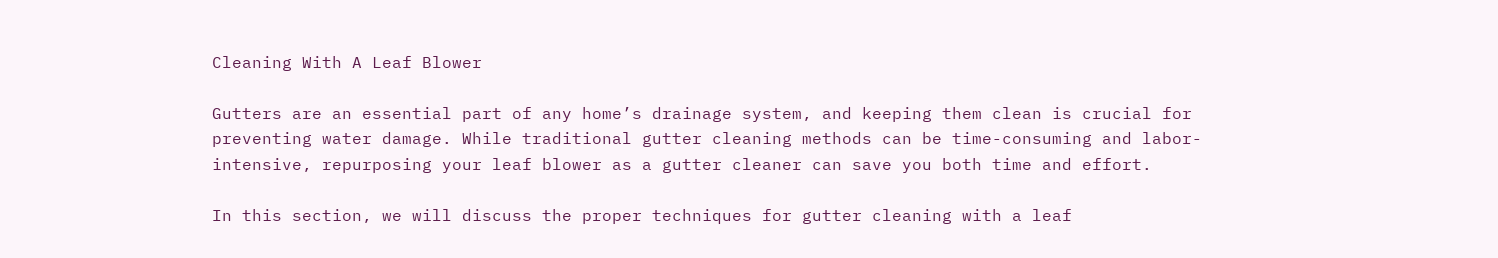Cleaning With A Leaf Blower

Gutters are an essential part of any home’s drainage system, and keeping them clean is crucial for preventing water damage. While traditional gutter cleaning methods can be time-consuming and labor-intensive, repurposing your leaf blower as a gutter cleaner can save you both time and effort.

In this section, we will discuss the proper techniques for gutter cleaning with a leaf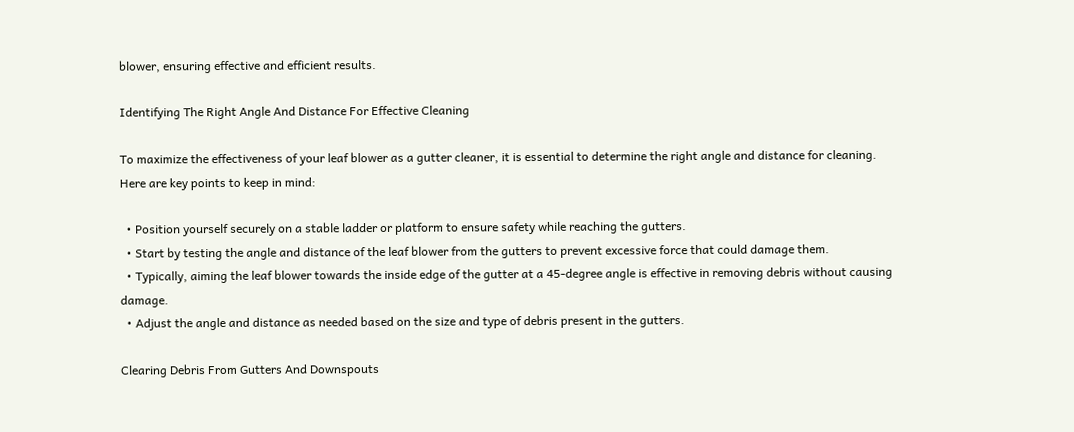blower, ensuring effective and efficient results.

Identifying The Right Angle And Distance For Effective Cleaning

To maximize the effectiveness of your leaf blower as a gutter cleaner, it is essential to determine the right angle and distance for cleaning. Here are key points to keep in mind:

  • Position yourself securely on a stable ladder or platform to ensure safety while reaching the gutters.
  • Start by testing the angle and distance of the leaf blower from the gutters to prevent excessive force that could damage them.
  • Typically, aiming the leaf blower towards the inside edge of the gutter at a 45-degree angle is effective in removing debris without causing damage.
  • Adjust the angle and distance as needed based on the size and type of debris present in the gutters.

Clearing Debris From Gutters And Downspouts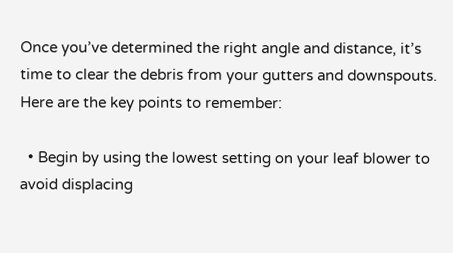Once you’ve determined the right angle and distance, it’s time to clear the debris from your gutters and downspouts. Here are the key points to remember:

  • Begin by using the lowest setting on your leaf blower to avoid displacing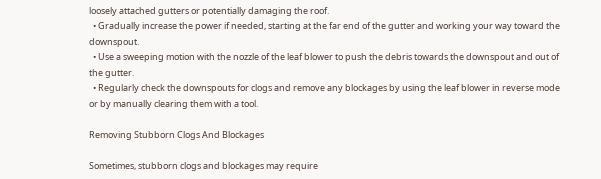loosely attached gutters or potentially damaging the roof.
  • Gradually increase the power if needed, starting at the far end of the gutter and working your way toward the downspout.
  • Use a sweeping motion with the nozzle of the leaf blower to push the debris towards the downspout and out of the gutter.
  • Regularly check the downspouts for clogs and remove any blockages by using the leaf blower in reverse mode or by manually clearing them with a tool.

Removing Stubborn Clogs And Blockages

Sometimes, stubborn clogs and blockages may require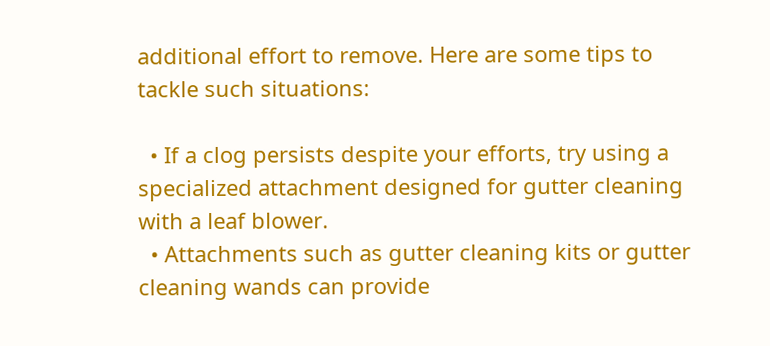additional effort to remove. Here are some tips to tackle such situations:

  • If a clog persists despite your efforts, try using a specialized attachment designed for gutter cleaning with a leaf blower.
  • Attachments such as gutter cleaning kits or gutter cleaning wands can provide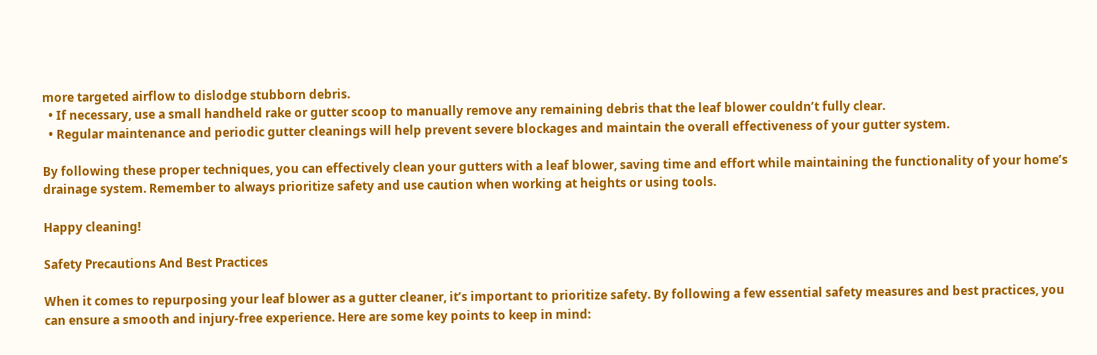more targeted airflow to dislodge stubborn debris.
  • If necessary, use a small handheld rake or gutter scoop to manually remove any remaining debris that the leaf blower couldn’t fully clear.
  • Regular maintenance and periodic gutter cleanings will help prevent severe blockages and maintain the overall effectiveness of your gutter system.

By following these proper techniques, you can effectively clean your gutters with a leaf blower, saving time and effort while maintaining the functionality of your home’s drainage system. Remember to always prioritize safety and use caution when working at heights or using tools.

Happy cleaning!

Safety Precautions And Best Practices

When it comes to repurposing your leaf blower as a gutter cleaner, it’s important to prioritize safety. By following a few essential safety measures and best practices, you can ensure a smooth and injury-free experience. Here are some key points to keep in mind: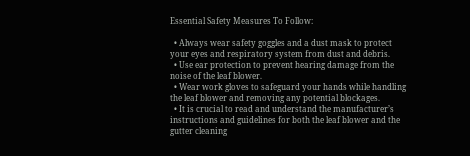Essential Safety Measures To Follow:

  • Always wear safety goggles and a dust mask to protect your eyes and respiratory system from dust and debris.
  • Use ear protection to prevent hearing damage from the noise of the leaf blower.
  • Wear work gloves to safeguard your hands while handling the leaf blower and removing any potential blockages.
  • It is crucial to read and understand the manufacturer’s instructions and guidelines for both the leaf blower and the gutter cleaning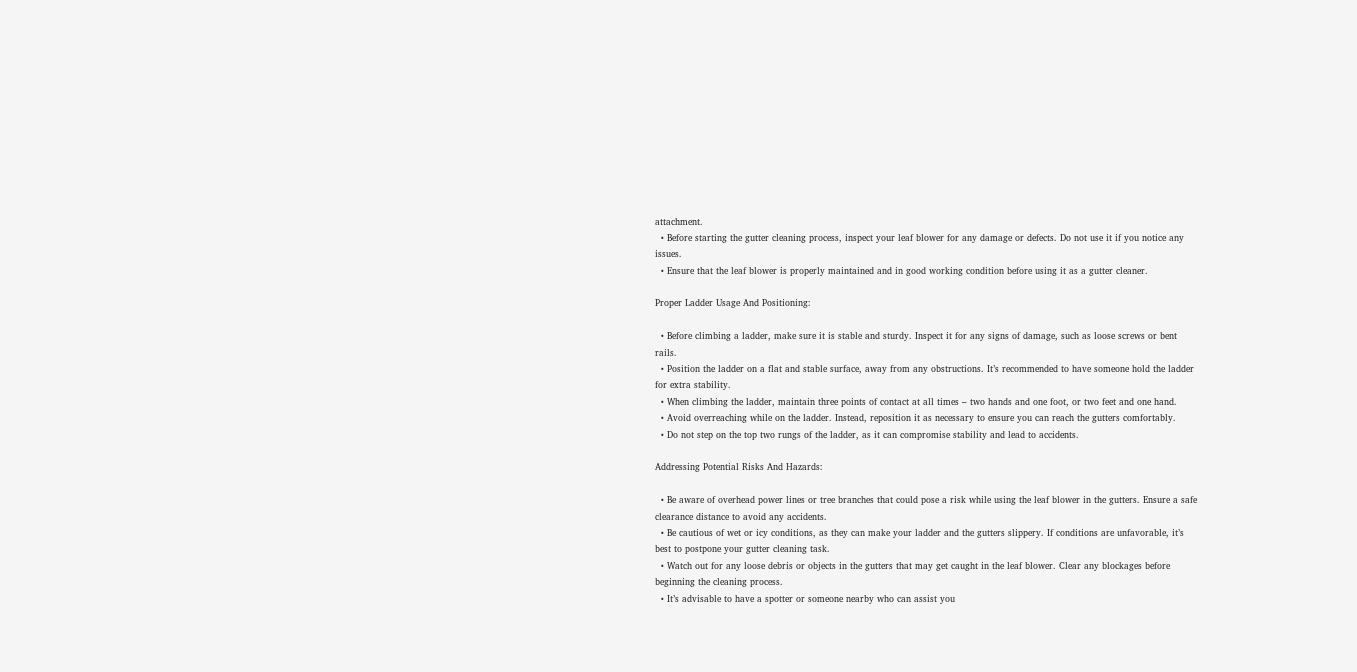attachment.
  • Before starting the gutter cleaning process, inspect your leaf blower for any damage or defects. Do not use it if you notice any issues.
  • Ensure that the leaf blower is properly maintained and in good working condition before using it as a gutter cleaner.

Proper Ladder Usage And Positioning:

  • Before climbing a ladder, make sure it is stable and sturdy. Inspect it for any signs of damage, such as loose screws or bent rails.
  • Position the ladder on a flat and stable surface, away from any obstructions. It’s recommended to have someone hold the ladder for extra stability.
  • When climbing the ladder, maintain three points of contact at all times – two hands and one foot, or two feet and one hand.
  • Avoid overreaching while on the ladder. Instead, reposition it as necessary to ensure you can reach the gutters comfortably.
  • Do not step on the top two rungs of the ladder, as it can compromise stability and lead to accidents.

Addressing Potential Risks And Hazards:

  • Be aware of overhead power lines or tree branches that could pose a risk while using the leaf blower in the gutters. Ensure a safe clearance distance to avoid any accidents.
  • Be cautious of wet or icy conditions, as they can make your ladder and the gutters slippery. If conditions are unfavorable, it’s best to postpone your gutter cleaning task.
  • Watch out for any loose debris or objects in the gutters that may get caught in the leaf blower. Clear any blockages before beginning the cleaning process.
  • It’s advisable to have a spotter or someone nearby who can assist you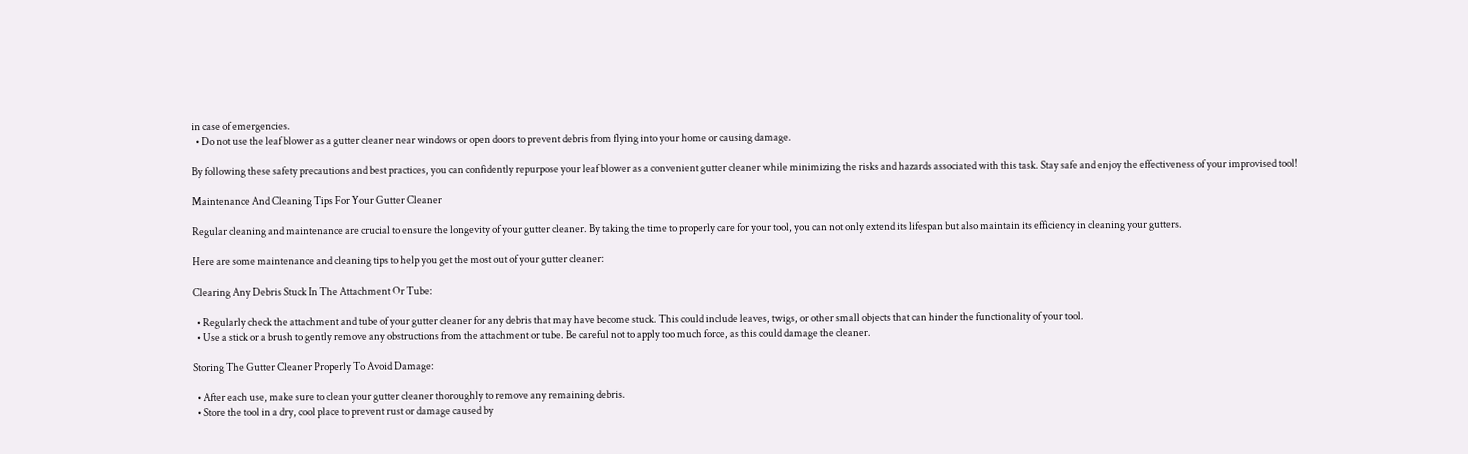in case of emergencies.
  • Do not use the leaf blower as a gutter cleaner near windows or open doors to prevent debris from flying into your home or causing damage.

By following these safety precautions and best practices, you can confidently repurpose your leaf blower as a convenient gutter cleaner while minimizing the risks and hazards associated with this task. Stay safe and enjoy the effectiveness of your improvised tool!

Maintenance And Cleaning Tips For Your Gutter Cleaner

Regular cleaning and maintenance are crucial to ensure the longevity of your gutter cleaner. By taking the time to properly care for your tool, you can not only extend its lifespan but also maintain its efficiency in cleaning your gutters.

Here are some maintenance and cleaning tips to help you get the most out of your gutter cleaner:

Clearing Any Debris Stuck In The Attachment Or Tube:

  • Regularly check the attachment and tube of your gutter cleaner for any debris that may have become stuck. This could include leaves, twigs, or other small objects that can hinder the functionality of your tool.
  • Use a stick or a brush to gently remove any obstructions from the attachment or tube. Be careful not to apply too much force, as this could damage the cleaner.

Storing The Gutter Cleaner Properly To Avoid Damage:

  • After each use, make sure to clean your gutter cleaner thoroughly to remove any remaining debris.
  • Store the tool in a dry, cool place to prevent rust or damage caused by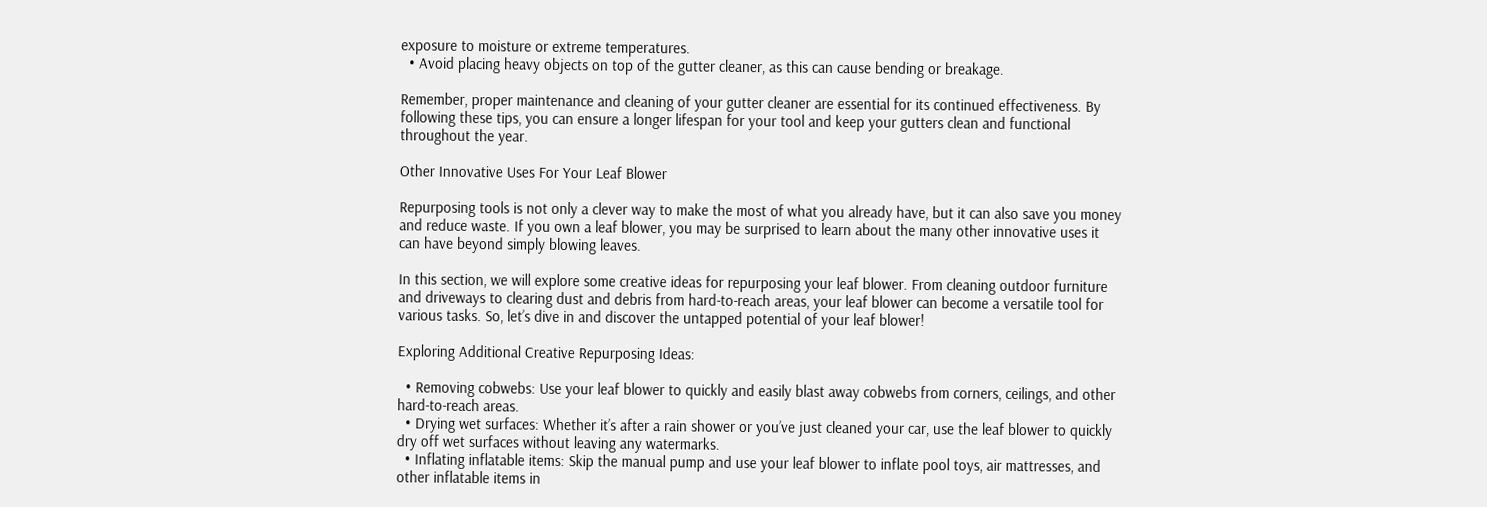exposure to moisture or extreme temperatures.
  • Avoid placing heavy objects on top of the gutter cleaner, as this can cause bending or breakage.

Remember, proper maintenance and cleaning of your gutter cleaner are essential for its continued effectiveness. By following these tips, you can ensure a longer lifespan for your tool and keep your gutters clean and functional throughout the year.

Other Innovative Uses For Your Leaf Blower

Repurposing tools is not only a clever way to make the most of what you already have, but it can also save you money and reduce waste. If you own a leaf blower, you may be surprised to learn about the many other innovative uses it can have beyond simply blowing leaves.

In this section, we will explore some creative ideas for repurposing your leaf blower. From cleaning outdoor furniture and driveways to clearing dust and debris from hard-to-reach areas, your leaf blower can become a versatile tool for various tasks. So, let’s dive in and discover the untapped potential of your leaf blower!

Exploring Additional Creative Repurposing Ideas:

  • Removing cobwebs: Use your leaf blower to quickly and easily blast away cobwebs from corners, ceilings, and other hard-to-reach areas.
  • Drying wet surfaces: Whether it’s after a rain shower or you’ve just cleaned your car, use the leaf blower to quickly dry off wet surfaces without leaving any watermarks.
  • Inflating inflatable items: Skip the manual pump and use your leaf blower to inflate pool toys, air mattresses, and other inflatable items in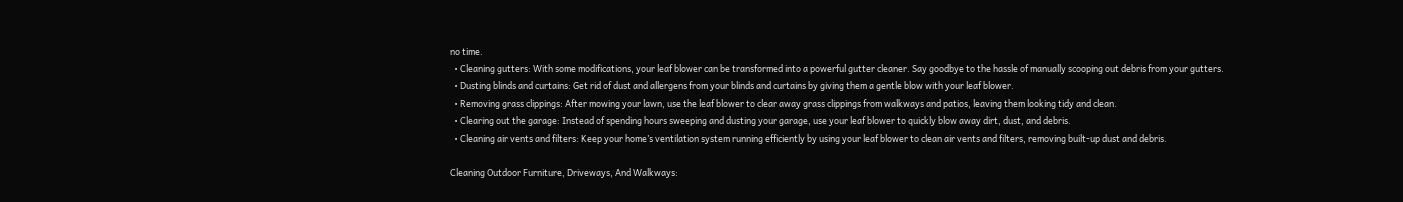no time.
  • Cleaning gutters: With some modifications, your leaf blower can be transformed into a powerful gutter cleaner. Say goodbye to the hassle of manually scooping out debris from your gutters.
  • Dusting blinds and curtains: Get rid of dust and allergens from your blinds and curtains by giving them a gentle blow with your leaf blower.
  • Removing grass clippings: After mowing your lawn, use the leaf blower to clear away grass clippings from walkways and patios, leaving them looking tidy and clean.
  • Clearing out the garage: Instead of spending hours sweeping and dusting your garage, use your leaf blower to quickly blow away dirt, dust, and debris.
  • Cleaning air vents and filters: Keep your home’s ventilation system running efficiently by using your leaf blower to clean air vents and filters, removing built-up dust and debris.

Cleaning Outdoor Furniture, Driveways, And Walkways: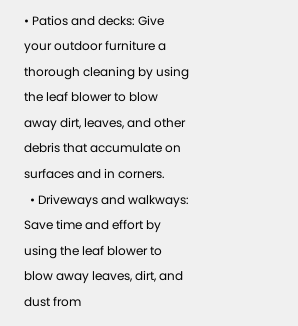• Patios and decks: Give your outdoor furniture a thorough cleaning by using the leaf blower to blow away dirt, leaves, and other debris that accumulate on surfaces and in corners.
  • Driveways and walkways: Save time and effort by using the leaf blower to blow away leaves, dirt, and dust from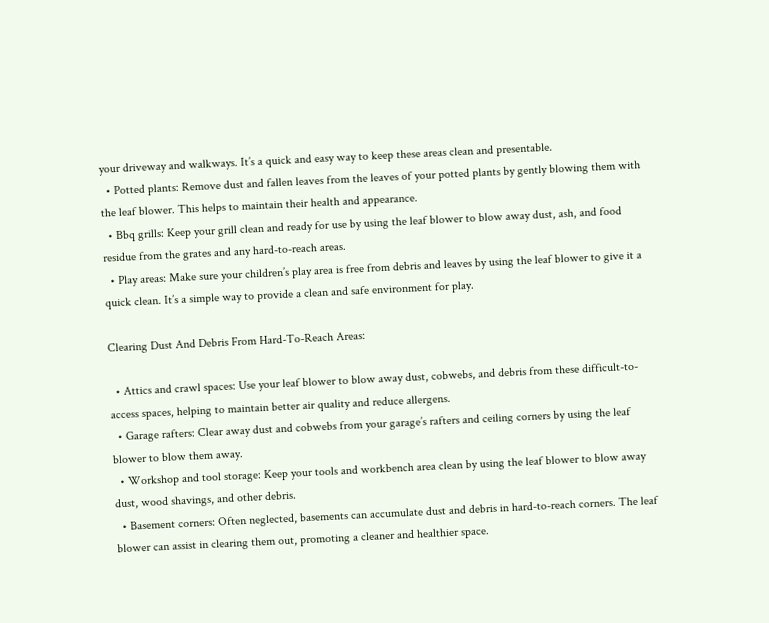your driveway and walkways. It’s a quick and easy way to keep these areas clean and presentable.
  • Potted plants: Remove dust and fallen leaves from the leaves of your potted plants by gently blowing them with the leaf blower. This helps to maintain their health and appearance.
  • Bbq grills: Keep your grill clean and ready for use by using the leaf blower to blow away dust, ash, and food residue from the grates and any hard-to-reach areas.
  • Play areas: Make sure your children’s play area is free from debris and leaves by using the leaf blower to give it a quick clean. It’s a simple way to provide a clean and safe environment for play.

Clearing Dust And Debris From Hard-To-Reach Areas:

  • Attics and crawl spaces: Use your leaf blower to blow away dust, cobwebs, and debris from these difficult-to-access spaces, helping to maintain better air quality and reduce allergens.
  • Garage rafters: Clear away dust and cobwebs from your garage’s rafters and ceiling corners by using the leaf blower to blow them away.
  • Workshop and tool storage: Keep your tools and workbench area clean by using the leaf blower to blow away dust, wood shavings, and other debris.
  • Basement corners: Often neglected, basements can accumulate dust and debris in hard-to-reach corners. The leaf blower can assist in clearing them out, promoting a cleaner and healthier space.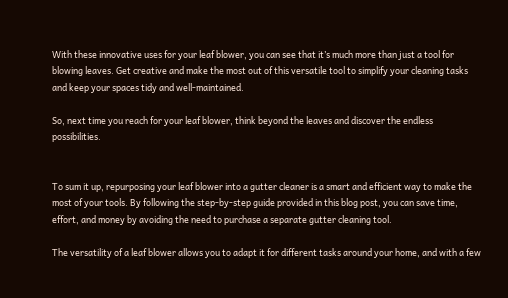With these innovative uses for your leaf blower, you can see that it’s much more than just a tool for blowing leaves. Get creative and make the most out of this versatile tool to simplify your cleaning tasks and keep your spaces tidy and well-maintained.

So, next time you reach for your leaf blower, think beyond the leaves and discover the endless possibilities.


To sum it up, repurposing your leaf blower into a gutter cleaner is a smart and efficient way to make the most of your tools. By following the step-by-step guide provided in this blog post, you can save time, effort, and money by avoiding the need to purchase a separate gutter cleaning tool.

The versatility of a leaf blower allows you to adapt it for different tasks around your home, and with a few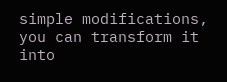simple modifications, you can transform it into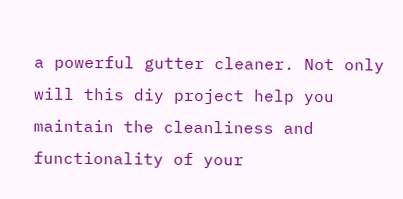a powerful gutter cleaner. Not only will this diy project help you maintain the cleanliness and functionality of your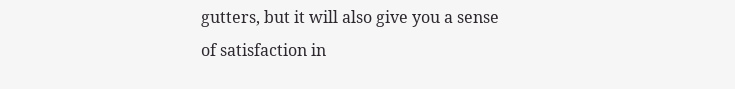gutters, but it will also give you a sense of satisfaction in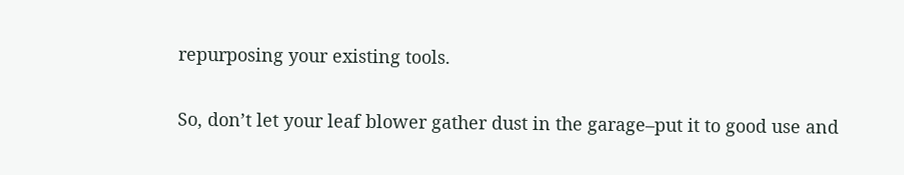repurposing your existing tools.

So, don’t let your leaf blower gather dust in the garage–put it to good use and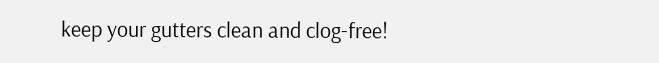keep your gutters clean and clog-free!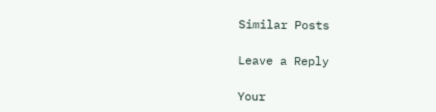Similar Posts

Leave a Reply

Your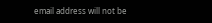email address will not be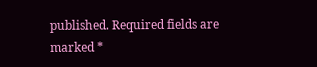published. Required fields are marked *